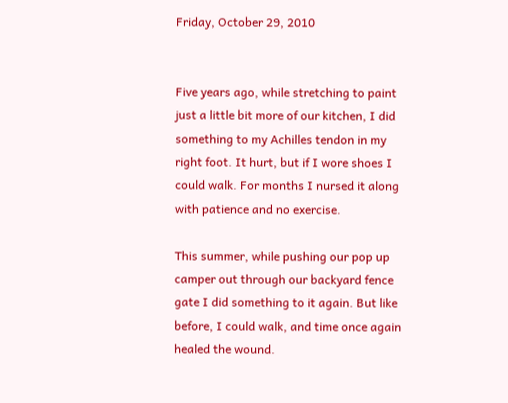Friday, October 29, 2010


Five years ago, while stretching to paint just a little bit more of our kitchen, I did something to my Achilles tendon in my right foot. It hurt, but if I wore shoes I could walk. For months I nursed it along with patience and no exercise.

This summer, while pushing our pop up camper out through our backyard fence gate I did something to it again. But like before, I could walk, and time once again healed the wound.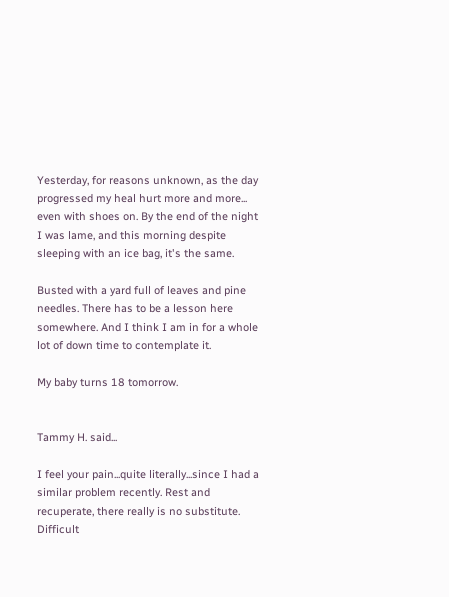Yesterday, for reasons unknown, as the day progressed my heal hurt more and more... even with shoes on. By the end of the night I was lame, and this morning despite sleeping with an ice bag, it's the same.

Busted with a yard full of leaves and pine needles. There has to be a lesson here somewhere. And I think I am in for a whole lot of down time to contemplate it.

My baby turns 18 tomorrow.


Tammy H. said...

I feel your pain...quite literally...since I had a similar problem recently. Rest and recuperate, there really is no substitute. Difficult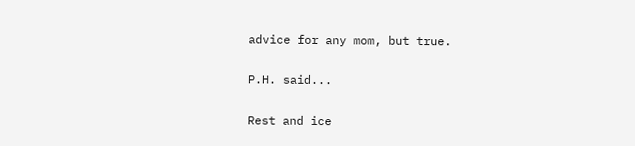advice for any mom, but true.

P.H. said...

Rest and ice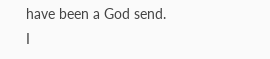have been a God send. I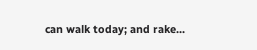can walk today; and rake...